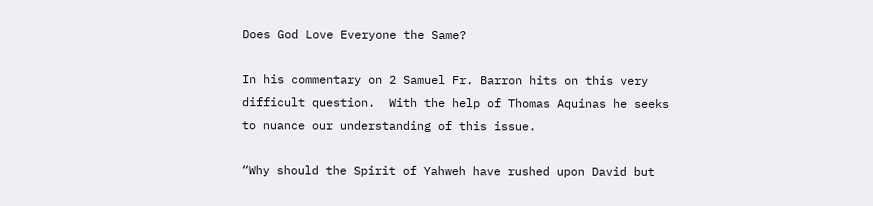Does God Love Everyone the Same?

In his commentary on 2 Samuel Fr. Barron hits on this very difficult question.  With the help of Thomas Aquinas he seeks to nuance our understanding of this issue.

“Why should the Spirit of Yahweh have rushed upon David but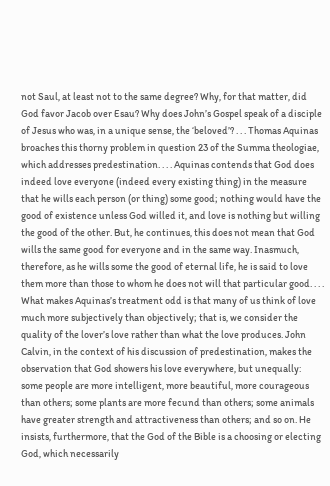not Saul, at least not to the same degree? Why, for that matter, did God favor Jacob over Esau? Why does John’s Gospel speak of a disciple of Jesus who was, in a unique sense, the ‘beloved’? . . . Thomas Aquinas broaches this thorny problem in question 23 of the Summa theologiae, which addresses predestination. . . . Aquinas contends that God does indeed love everyone (indeed every existing thing) in the measure that he wills each person (or thing) some good; nothing would have the good of existence unless God willed it, and love is nothing but willing the good of the other. But, he continues, this does not mean that God wills the same good for everyone and in the same way. Inasmuch, therefore, as he wills some the good of eternal life, he is said to love them more than those to whom he does not will that particular good. . . . What makes Aquinas’s treatment odd is that many of us think of love much more subjectively than objectively; that is, we consider the quality of the lover’s love rather than what the love produces. John Calvin, in the context of his discussion of predestination, makes the observation that God showers his love everywhere, but unequally: some people are more intelligent, more beautiful, more courageous than others; some plants are more fecund than others; some animals have greater strength and attractiveness than others; and so on. He insists, furthermore, that the God of the Bible is a choosing or electing God, which necessarily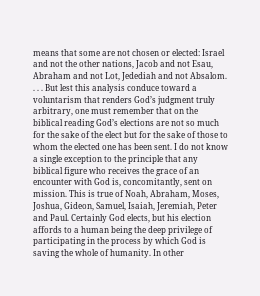means that some are not chosen or elected: Israel and not the other nations, Jacob and not Esau, Abraham and not Lot, Jedediah and not Absalom. . . . But lest this analysis conduce toward a voluntarism that renders God’s judgment truly arbitrary, one must remember that on the biblical reading God’s elections are not so much for the sake of the elect but for the sake of those to whom the elected one has been sent. I do not know a single exception to the principle that any biblical figure who receives the grace of an encounter with God is, concomitantly, sent on mission. This is true of Noah, Abraham, Moses, Joshua, Gideon, Samuel, Isaiah, Jeremiah, Peter and Paul. Certainly God elects, but his election affords to a human being the deep privilege of participating in the process by which God is saving the whole of humanity. In other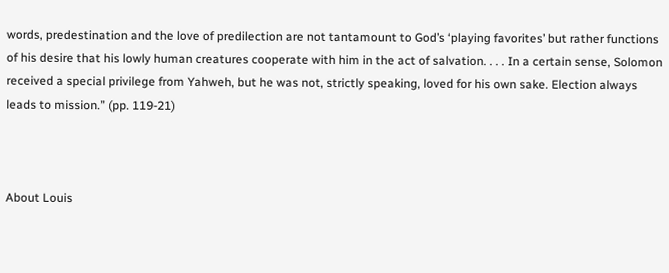words, predestination and the love of predilection are not tantamount to God’s ‘playing favorites’ but rather functions of his desire that his lowly human creatures cooperate with him in the act of salvation. . . . In a certain sense, Solomon received a special privilege from Yahweh, but he was not, strictly speaking, loved for his own sake. Election always leads to mission.” (pp. 119-21)



About Louis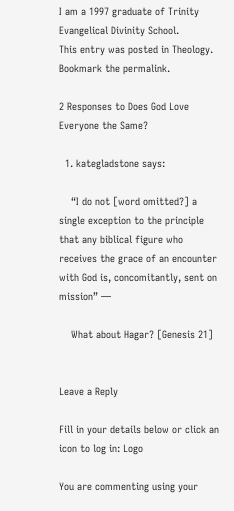I am a 1997 graduate of Trinity Evangelical Divinity School.
This entry was posted in Theology. Bookmark the permalink.

2 Responses to Does God Love Everyone the Same?

  1. kategladstone says:

    “I do not [word omitted?] a single exception to the principle that any biblical figure who receives the grace of an encounter with God is, concomitantly, sent on mission” —

    What about Hagar? [Genesis 21]


Leave a Reply

Fill in your details below or click an icon to log in: Logo

You are commenting using your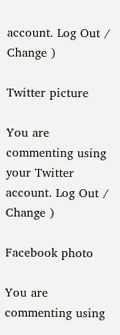account. Log Out / Change )

Twitter picture

You are commenting using your Twitter account. Log Out / Change )

Facebook photo

You are commenting using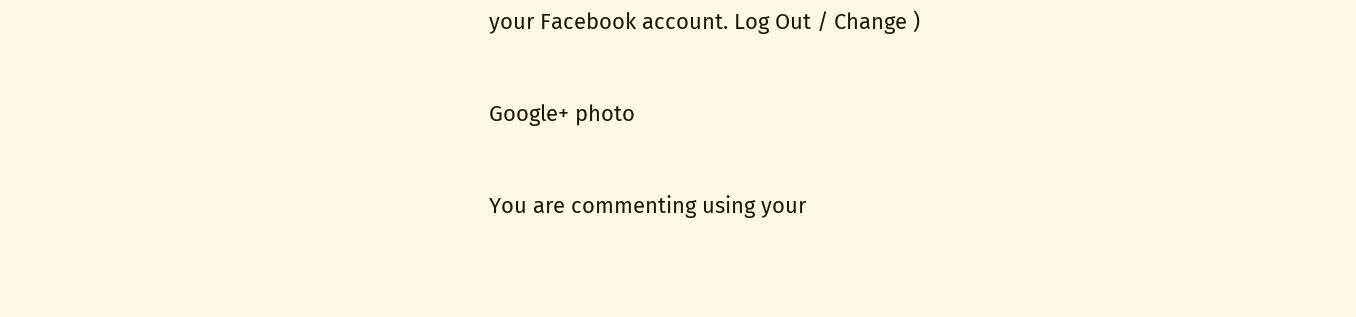your Facebook account. Log Out / Change )

Google+ photo

You are commenting using your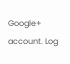Google+ account. Log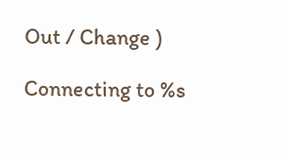Out / Change )

Connecting to %s